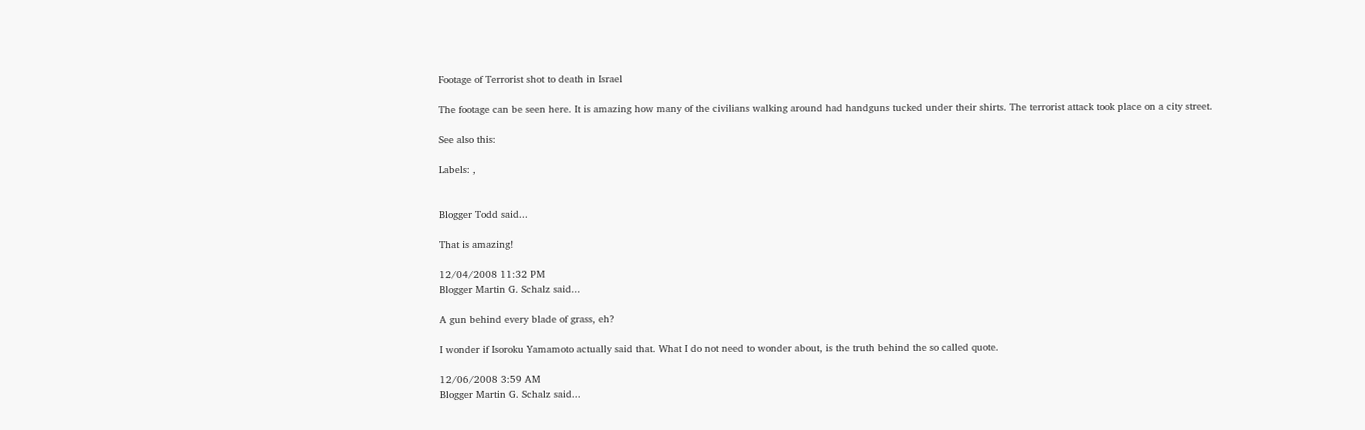Footage of Terrorist shot to death in Israel

The footage can be seen here. It is amazing how many of the civilians walking around had handguns tucked under their shirts. The terrorist attack took place on a city street.

See also this:

Labels: ,


Blogger Todd said...

That is amazing!

12/04/2008 11:32 PM
Blogger Martin G. Schalz said...

A gun behind every blade of grass, eh?

I wonder if Isoroku Yamamoto actually said that. What I do not need to wonder about, is the truth behind the so called quote.

12/06/2008 3:59 AM
Blogger Martin G. Schalz said...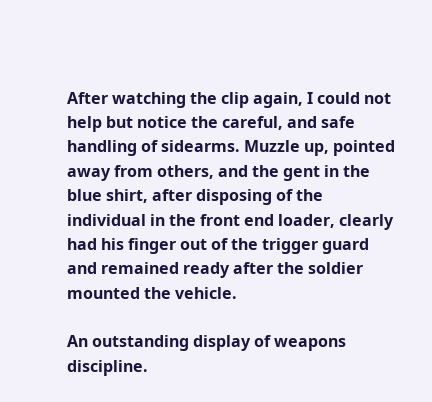After watching the clip again, I could not help but notice the careful, and safe handling of sidearms. Muzzle up, pointed away from others, and the gent in the blue shirt, after disposing of the individual in the front end loader, clearly had his finger out of the trigger guard and remained ready after the soldier mounted the vehicle.

An outstanding display of weapons discipline.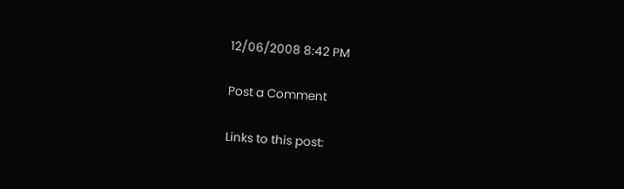12/06/2008 8:42 PM

Post a Comment

Links to this post: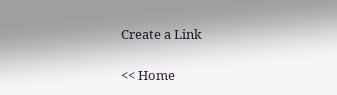Create a Link

<< Home